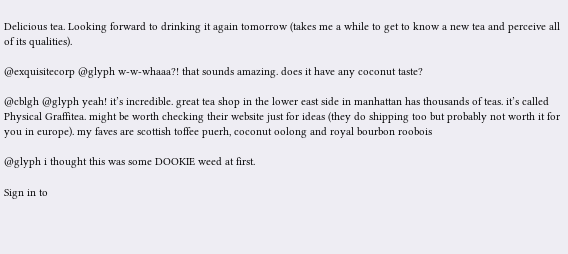Delicious tea. Looking forward to drinking it again tomorrow (takes me a while to get to know a new tea and perceive all of its qualities).

@exquisitecorp @glyph w-w-whaaa?! that sounds amazing. does it have any coconut taste?

@cblgh @glyph yeah! it’s incredible. great tea shop in the lower east side in manhattan has thousands of teas. it’s called Physical Graffitea. might be worth checking their website just for ideas (they do shipping too but probably not worth it for you in europe). my faves are scottish toffee puerh, coconut oolong and royal bourbon roobois

@glyph i thought this was some DOOKIE weed at first.

Sign in to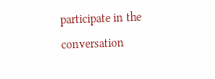participate in the conversation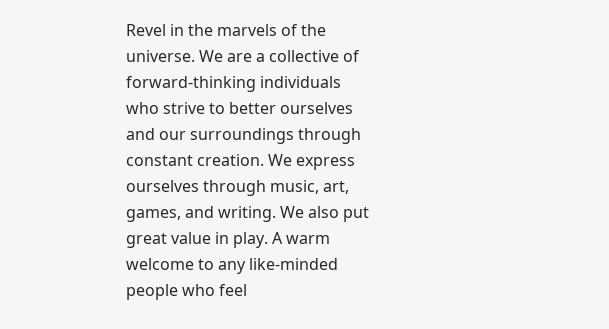Revel in the marvels of the universe. We are a collective of forward-thinking individuals who strive to better ourselves and our surroundings through constant creation. We express ourselves through music, art, games, and writing. We also put great value in play. A warm welcome to any like-minded people who feel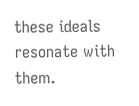these ideals resonate with them.